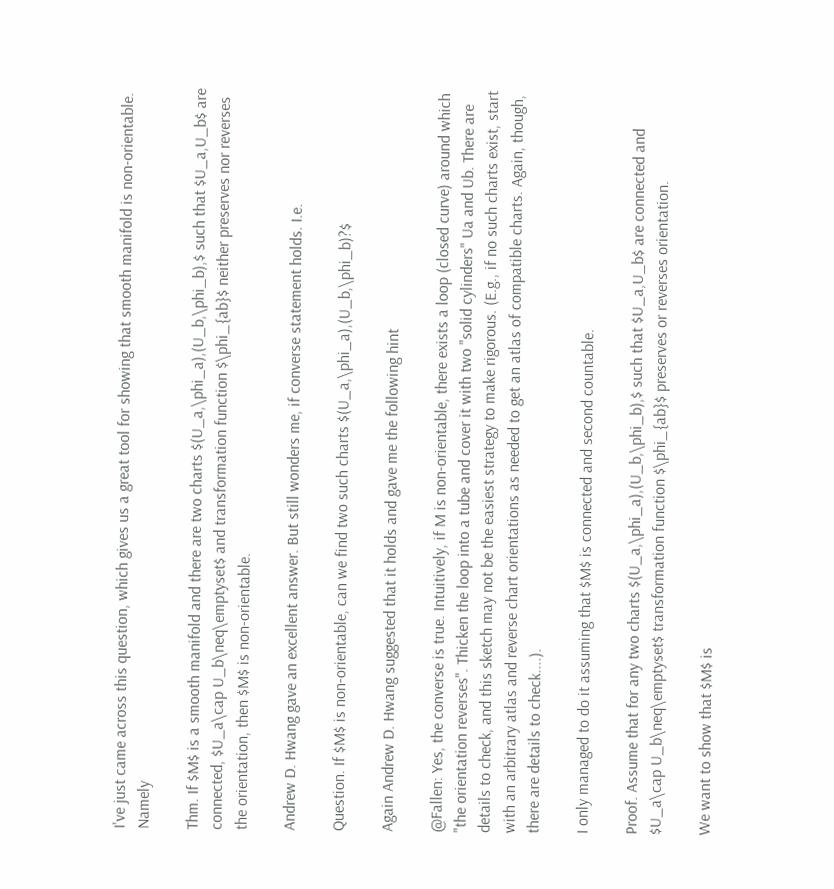I've just came across this question, which gives us a great tool for showing that smooth manifold is non-orientable. Namely

Thm. If $M$ is a smooth manifold and there are two charts $(U_a,\phi_a),(U_b,\phi_b),$ such that $U_a,U_b$ are connected, $U_a\cap U_b\neq\emptyset$ and transformation function $\phi_{ab}$ neither preserves nor reverses the orientation, then $M$ is non-orientable.

Andrew D. Hwang gave an excellent answer. But still wonders me, if converse statement holds. I.e.

Question. If $M$ is non-orientable, can we find two such charts $(U_a,\phi_a),(U_b,\phi_b)?$

Again Andrew D. Hwang suggested that it holds and gave me the following hint

@Fallen: Yes, the converse is true. Intuitively, if M is non-orientable, there exists a loop (closed curve) around which "the orientation reverses". Thicken the loop into a tube and cover it with two "solid cylinders" Ua and Ub. There are details to check, and this sketch may not be the easiest strategy to make rigorous. (E.g., if no such charts exist, start with an arbitrary atlas and reverse chart orientations as needed to get an atlas of compatible charts. Again, though, there are details to check....).

I only managed to do it assuming that $M$ is connected and second countable.

Proof. Assume that for any two charts $(U_a,\phi_a),(U_b,\phi_b),$ such that $U_a,U_b$ are connected and $U_a\cap U_b\neq\emptyset$ transformation function $\phi_{ab}$ preserves or reverses orientation.

We want to show that $M$ is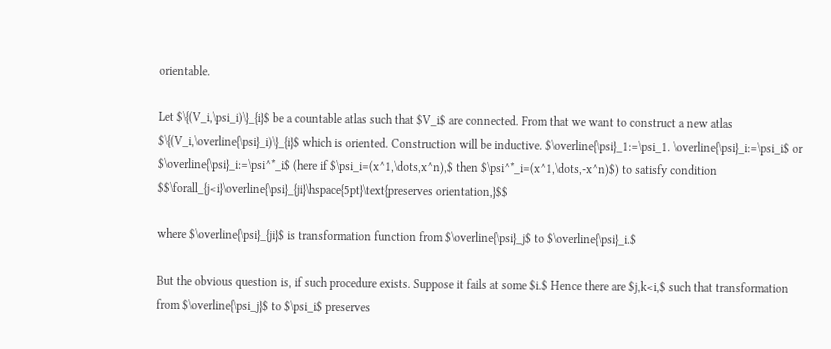orientable.

Let $\{(V_i,\psi_i)\}_{i}$ be a countable atlas such that $V_i$ are connected. From that we want to construct a new atlas $\{(V_i,\overline{\psi}_i)\}_{i}$ which is oriented. Construction will be inductive. $\overline{\psi}_1:=\psi_1. \overline{\psi}_i:=\psi_i$ or $\overline{\psi}_i:=\psi^*_i$ (here if $\psi_i=(x^1,\dots,x^n),$ then $\psi^*_i=(x^1,\dots,-x^n)$) to satisfy condition $$\forall_{j<i}\overline{\psi}_{ji}\hspace{5pt}\text{preserves orientation,}$$

where $\overline{\psi}_{ji}$ is transformation function from $\overline{\psi}_j$ to $\overline{\psi}_i.$

But the obvious question is, if such procedure exists. Suppose it fails at some $i.$ Hence there are $j,k<i,$ such that transformation from $\overline{\psi_j}$ to $\psi_i$ preserves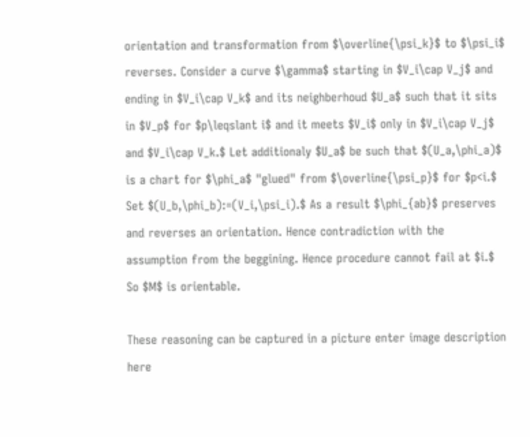orientation and transformation from $\overline{\psi_k}$ to $\psi_i$ reverses. Consider a curve $\gamma$ starting in $V_i\cap V_j$ and ending in $V_i\cap V_k$ and its neighberhoud $U_a$ such that it sits in $V_p$ for $p\leqslant i$ and it meets $V_i$ only in $V_i\cap V_j$ and $V_i\cap V_k.$ Let additionaly $U_a$ be such that $(U_a,\phi_a)$ is a chart for $\phi_a$ "glued" from $\overline{\psi_p}$ for $p<i.$ Set $(U_b,\phi_b):=(V_i,\psi_i).$ As a result $\phi_{ab}$ preserves and reverses an orientation. Hence contradiction with the assumption from the beggining. Hence procedure cannot fail at $i.$ So $M$ is orientable.

These reasoning can be captured in a picture enter image description here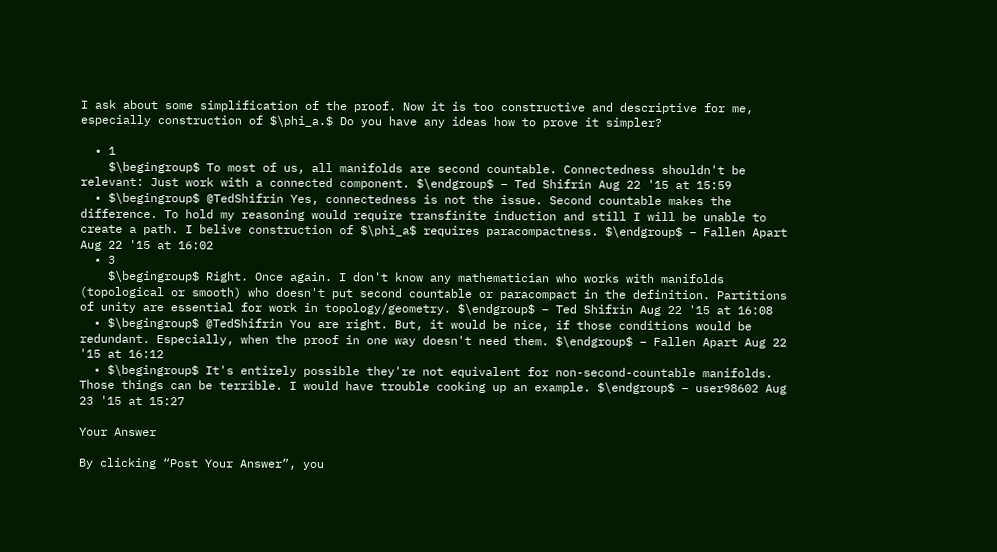I ask about some simplification of the proof. Now it is too constructive and descriptive for me, especially construction of $\phi_a.$ Do you have any ideas how to prove it simpler?

  • 1
    $\begingroup$ To most of us, all manifolds are second countable. Connectedness shouldn't be relevant: Just work with a connected component. $\endgroup$ – Ted Shifrin Aug 22 '15 at 15:59
  • $\begingroup$ @TedShifrin Yes, connectedness is not the issue. Second countable makes the difference. To hold my reasoning would require transfinite induction and still I will be unable to create a path. I belive construction of $\phi_a$ requires paracompactness. $\endgroup$ – Fallen Apart Aug 22 '15 at 16:02
  • 3
    $\begingroup$ Right. Once again. I don't know any mathematician who works with manifolds (topological or smooth) who doesn't put second countable or paracompact in the definition. Partitions of unity are essential for work in topology/geometry. $\endgroup$ – Ted Shifrin Aug 22 '15 at 16:08
  • $\begingroup$ @TedShifrin You are right. But, it would be nice, if those conditions would be redundant. Especially, when the proof in one way doesn't need them. $\endgroup$ – Fallen Apart Aug 22 '15 at 16:12
  • $\begingroup$ It's entirely possible they're not equivalent for non-second-countable manifolds. Those things can be terrible. I would have trouble cooking up an example. $\endgroup$ – user98602 Aug 23 '15 at 15:27

Your Answer

By clicking “Post Your Answer”, you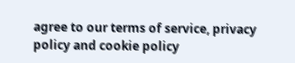agree to our terms of service, privacy policy and cookie policy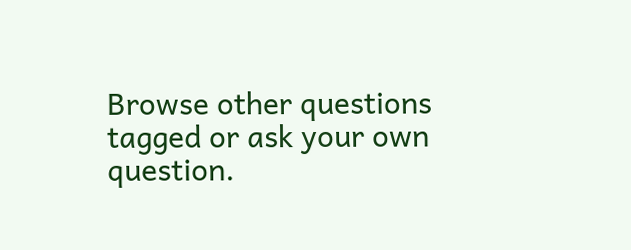Browse other questions tagged or ask your own question.